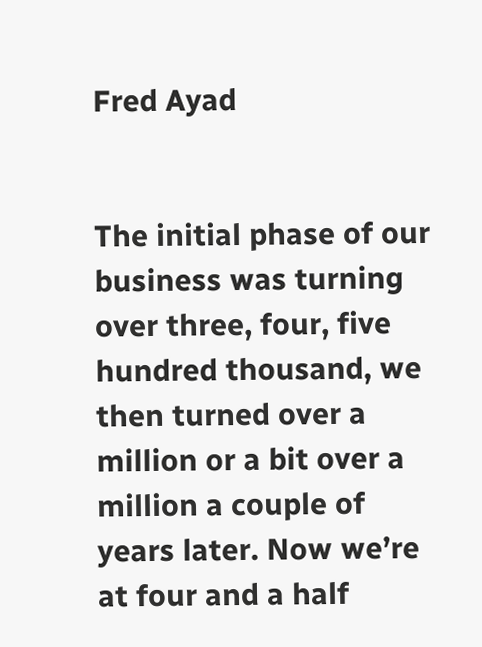Fred Ayad


The initial phase of our business was turning over three, four, five hundred thousand, we then turned over a million or a bit over a million a couple of years later. Now we’re at four and a half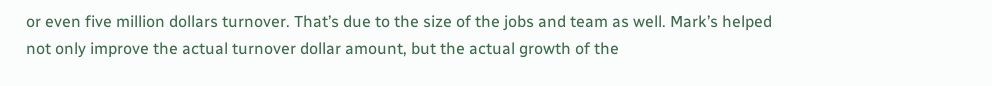or even five million dollars turnover. That’s due to the size of the jobs and team as well. Mark’s helped not only improve the actual turnover dollar amount, but the actual growth of the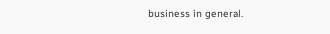business in general.